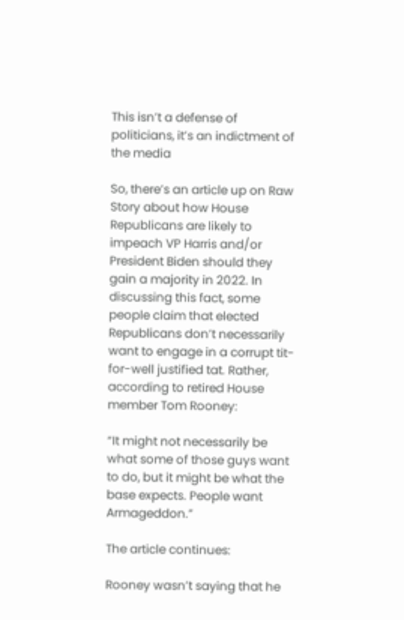This isn’t a defense of politicians, it’s an indictment of the media

So, there’s an article up on Raw Story about how House Republicans are likely to impeach VP Harris and/or President Biden should they gain a majority in 2022. In discussing this fact, some people claim that elected Republicans don’t necessarily want to engage in a corrupt tit-for-well justified tat. Rather, according to retired House member Tom Rooney:

“It might not necessarily be what some of those guys want to do, but it might be what the base expects. People want Armageddon.”

The article continues:

Rooney wasn’t saying that he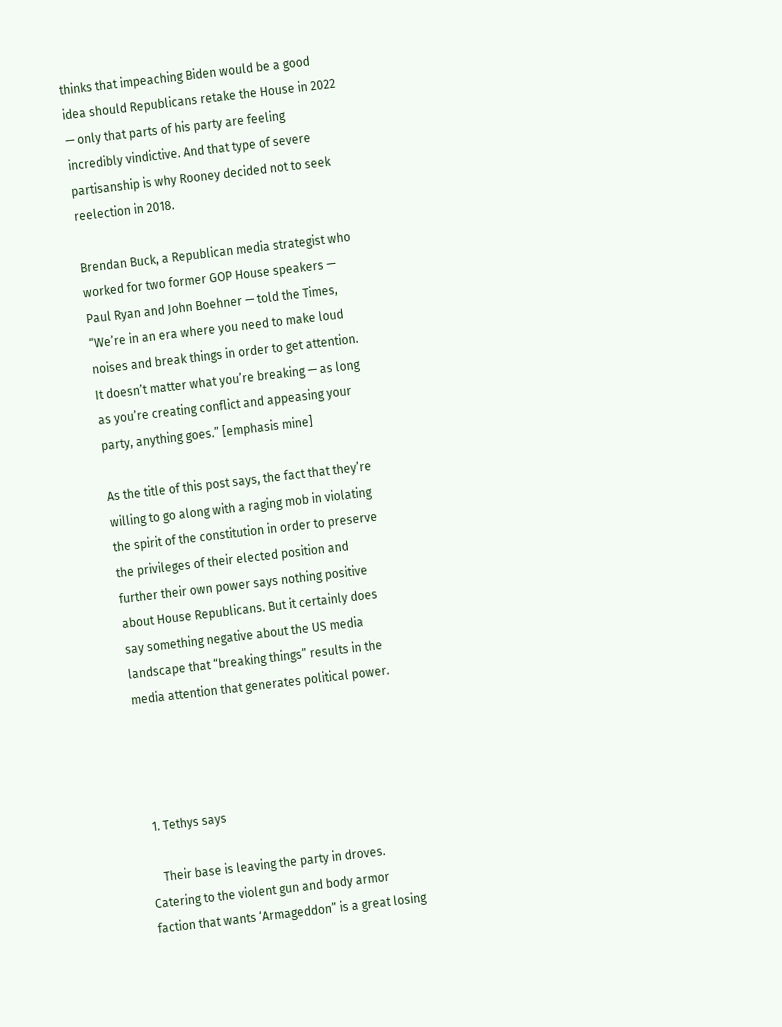thinks that impeaching Biden would be a good idea should Republicans retake the House in 2022 — only that parts of his party are feeling incredibly vindictive. And that type of severe partisanship is why Rooney decided not to seek reelection in 2018.

Brendan Buck, a Republican media strategist who worked for two former GOP House speakers — Paul Ryan and John Boehner — told the Times, “We’re in an era where you need to make loud noises and break things in order to get attention. It doesn’t matter what you’re breaking — as long as you’re creating conflict and appeasing your party, anything goes.” [emphasis mine]

As the title of this post says, the fact that they’re willing to go along with a raging mob in violating the spirit of the constitution in order to preserve the privileges of their elected position and further their own power says nothing positive about House Republicans. But it certainly does say something negative about the US media landscape that “breaking things” results in the media attention that generates political power.




  1. Tethys says

    Their base is leaving the party in droves. Catering to the violent gun and body armor faction that wants ‘Armageddon” is a great losing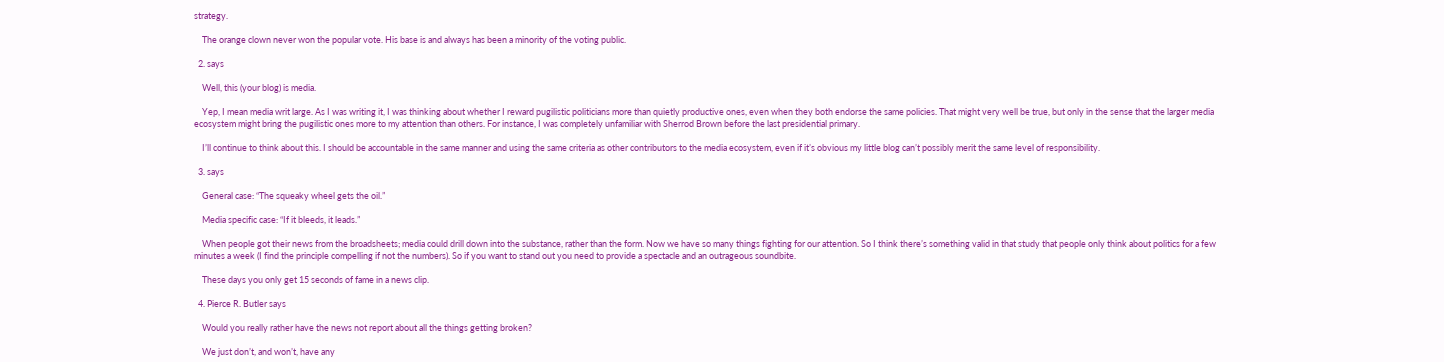strategy.

    The orange clown never won the popular vote. His base is and always has been a minority of the voting public.

  2. says

    Well, this (your blog) is media.

    Yep, I mean media writ large. As I was writing it, I was thinking about whether I reward pugilistic politicians more than quietly productive ones, even when they both endorse the same policies. That might very well be true, but only in the sense that the larger media ecosystem might bring the pugilistic ones more to my attention than others. For instance, I was completely unfamiliar with Sherrod Brown before the last presidential primary.

    I’ll continue to think about this. I should be accountable in the same manner and using the same criteria as other contributors to the media ecosystem, even if it’s obvious my little blog can’t possibly merit the same level of responsibility.

  3. says

    General case: “The squeaky wheel gets the oil.”

    Media specific case: “If it bleeds, it leads.”

    When people got their news from the broadsheets; media could drill down into the substance, rather than the form. Now we have so many things fighting for our attention. So I think there’s something valid in that study that people only think about politics for a few minutes a week (I find the principle compelling if not the numbers). So if you want to stand out you need to provide a spectacle and an outrageous soundbite.

    These days you only get 15 seconds of fame in a news clip.

  4. Pierce R. Butler says

    Would you really rather have the news not report about all the things getting broken?

    We just don’t, and won’t, have any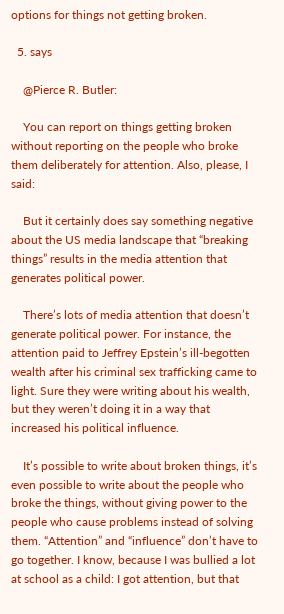options for things not getting broken.

  5. says

    @Pierce R. Butler:

    You can report on things getting broken without reporting on the people who broke them deliberately for attention. Also, please, I said:

    But it certainly does say something negative about the US media landscape that “breaking things” results in the media attention that generates political power.

    There’s lots of media attention that doesn’t generate political power. For instance, the attention paid to Jeffrey Epstein’s ill-begotten wealth after his criminal sex trafficking came to light. Sure they were writing about his wealth, but they weren’t doing it in a way that increased his political influence.

    It’s possible to write about broken things, it’s even possible to write about the people who broke the things, without giving power to the people who cause problems instead of solving them. “Attention” and “influence” don’t have to go together. I know, because I was bullied a lot at school as a child: I got attention, but that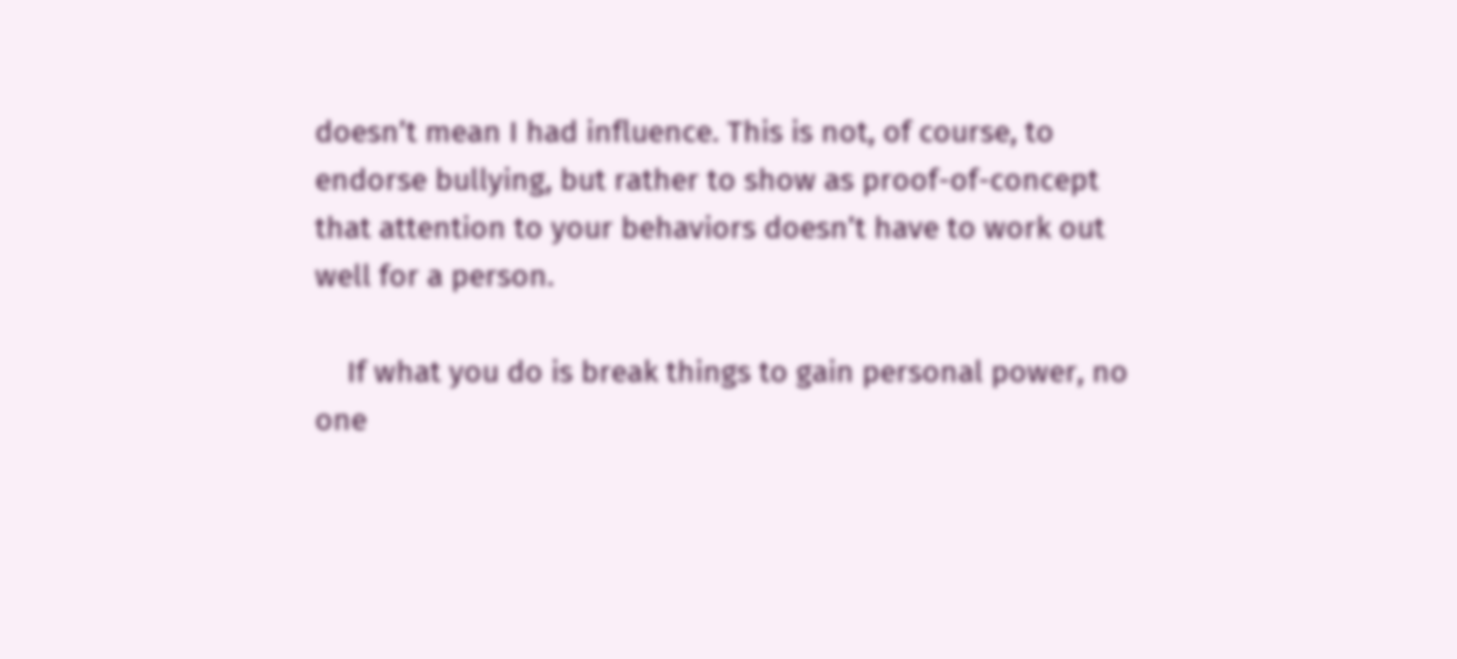doesn’t mean I had influence. This is not, of course, to endorse bullying, but rather to show as proof-of-concept that attention to your behaviors doesn’t have to work out well for a person.

    If what you do is break things to gain personal power, no one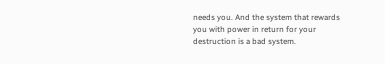needs you. And the system that rewards you with power in return for your destruction is a bad system.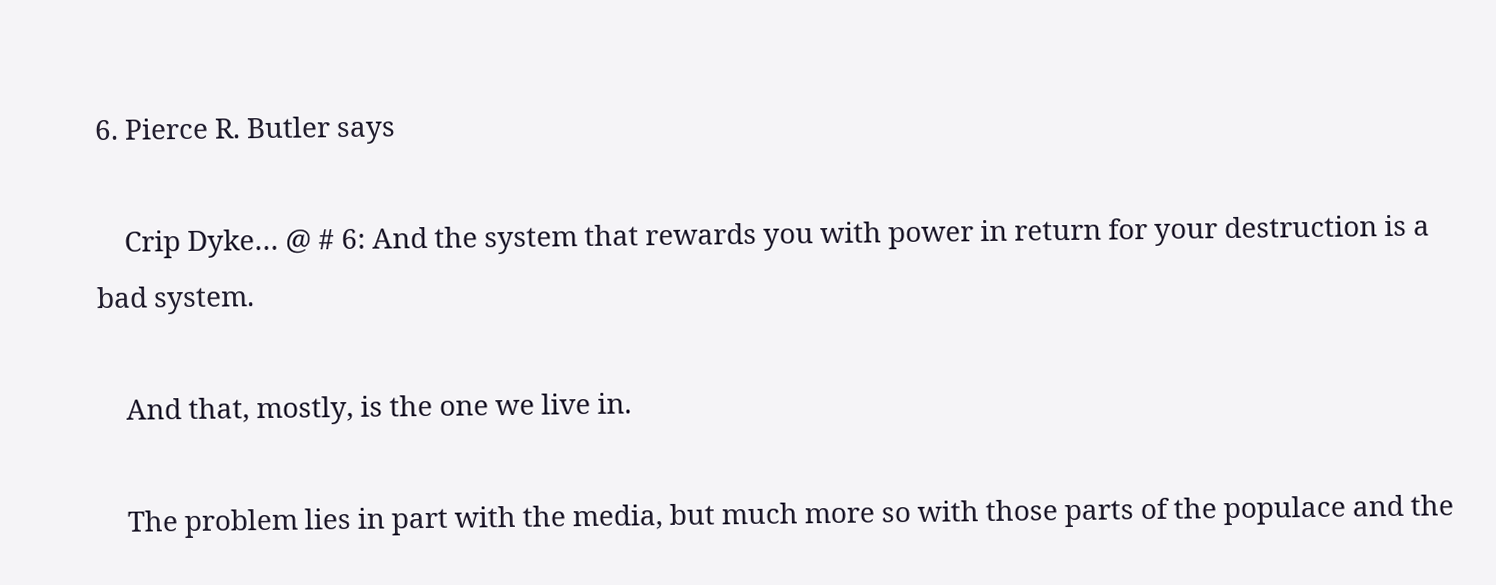6. Pierce R. Butler says

    Crip Dyke… @ # 6: And the system that rewards you with power in return for your destruction is a bad system.

    And that, mostly, is the one we live in.

    The problem lies in part with the media, but much more so with those parts of the populace and the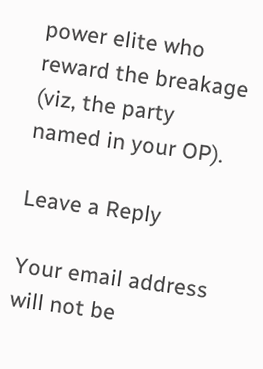power elite who reward the breakage (viz, the party named in your OP).

Leave a Reply

Your email address will not be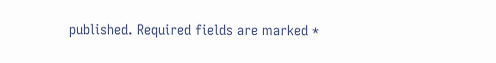published. Required fields are marked *